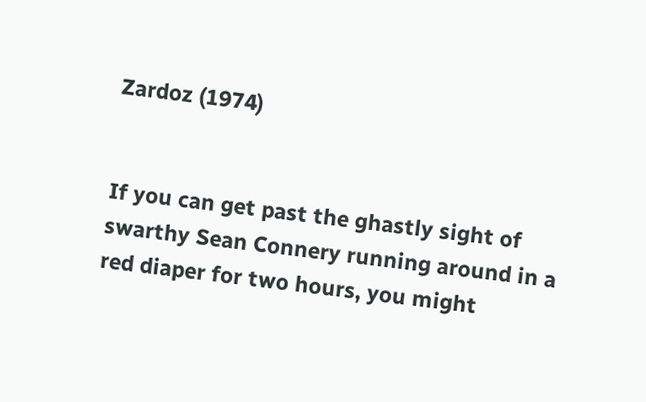Zardoz (1974)


If you can get past the ghastly sight of swarthy Sean Connery running around in a red diaper for two hours, you might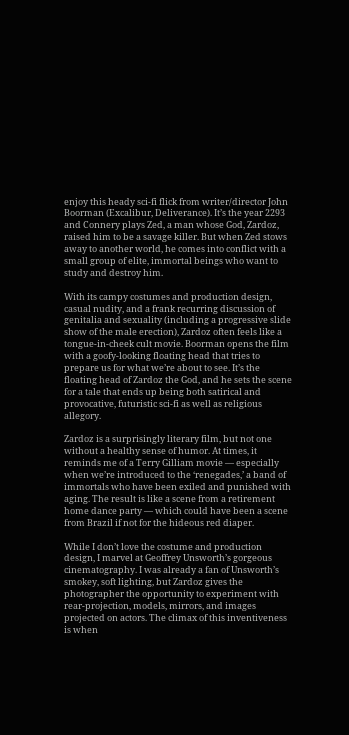enjoy this heady sci-fi flick from writer/director John Boorman (Excalibur, Deliverance). It’s the year 2293 and Connery plays Zed, a man whose God, Zardoz, raised him to be a savage killer. But when Zed stows away to another world, he comes into conflict with a small group of elite, immortal beings who want to study and destroy him.

With its campy costumes and production design, casual nudity, and a frank recurring discussion of genitalia and sexuality (including a progressive slide show of the male erection), Zardoz often feels like a tongue-in-cheek cult movie. Boorman opens the film with a goofy-looking floating head that tries to prepare us for what we’re about to see. It’s the floating head of Zardoz the God, and he sets the scene for a tale that ends up being both satirical and provocative, futuristic sci-fi as well as religious allegory.

Zardoz is a surprisingly literary film, but not one without a healthy sense of humor. At times, it reminds me of a Terry Gilliam movie — especially when we’re introduced to the ‘renegades,’ a band of immortals who have been exiled and punished with aging. The result is like a scene from a retirement home dance party — which could have been a scene from Brazil if not for the hideous red diaper.

While I don’t love the costume and production design, I marvel at Geoffrey Unsworth’s gorgeous cinematography. I was already a fan of Unsworth’s smokey, soft lighting, but Zardoz gives the photographer the opportunity to experiment with rear-projection, models, mirrors, and images projected on actors. The climax of this inventiveness is when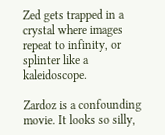Zed gets trapped in a crystal where images repeat to infinity, or splinter like a kaleidoscope.

Zardoz is a confounding movie. It looks so silly,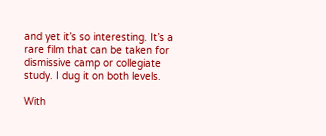and yet it’s so interesting. It’s a rare film that can be taken for dismissive camp or collegiate study. I dug it on both levels.

With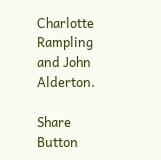Charlotte Rampling and John Alderton.

Share Button